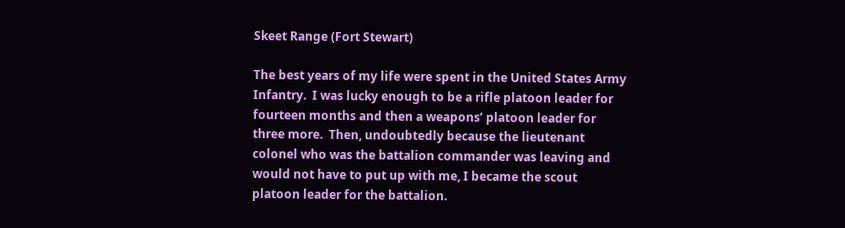Skeet Range (Fort Stewart)

The best years of my life were spent in the United States Army Infantry.  I was lucky enough to be a rifle platoon leader for fourteen months and then a weapons’ platoon leader for three more.  Then, undoubtedly because the lieutenant colonel who was the battalion commander was leaving and would not have to put up with me, I became the scout platoon leader for the battalion.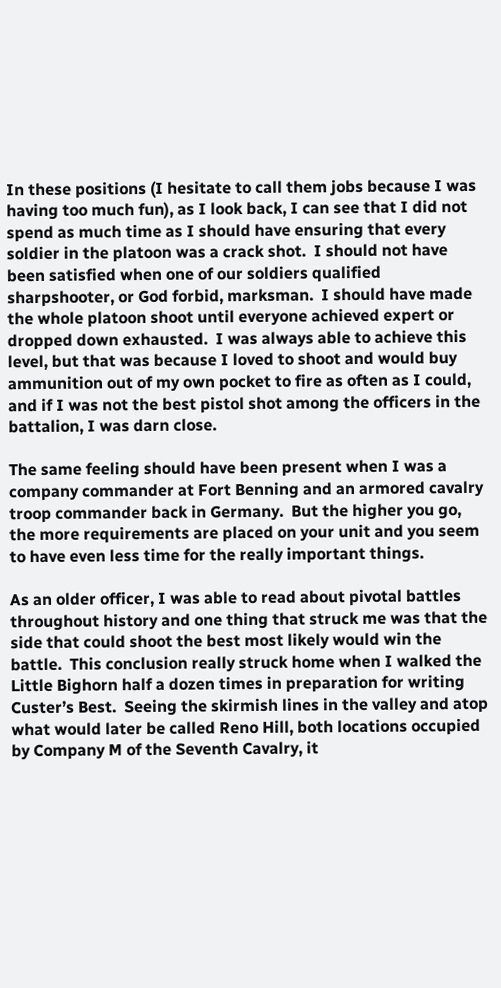In these positions (I hesitate to call them jobs because I was having too much fun), as I look back, I can see that I did not spend as much time as I should have ensuring that every soldier in the platoon was a crack shot.  I should not have been satisfied when one of our soldiers qualified sharpshooter, or God forbid, marksman.  I should have made the whole platoon shoot until everyone achieved expert or dropped down exhausted.  I was always able to achieve this level, but that was because I loved to shoot and would buy ammunition out of my own pocket to fire as often as I could, and if I was not the best pistol shot among the officers in the battalion, I was darn close.

The same feeling should have been present when I was a company commander at Fort Benning and an armored cavalry troop commander back in Germany.  But the higher you go, the more requirements are placed on your unit and you seem to have even less time for the really important things.

As an older officer, I was able to read about pivotal battles throughout history and one thing that struck me was that the side that could shoot the best most likely would win the battle.  This conclusion really struck home when I walked the Little Bighorn half a dozen times in preparation for writing Custer’s Best.  Seeing the skirmish lines in the valley and atop what would later be called Reno Hill, both locations occupied by Company M of the Seventh Cavalry, it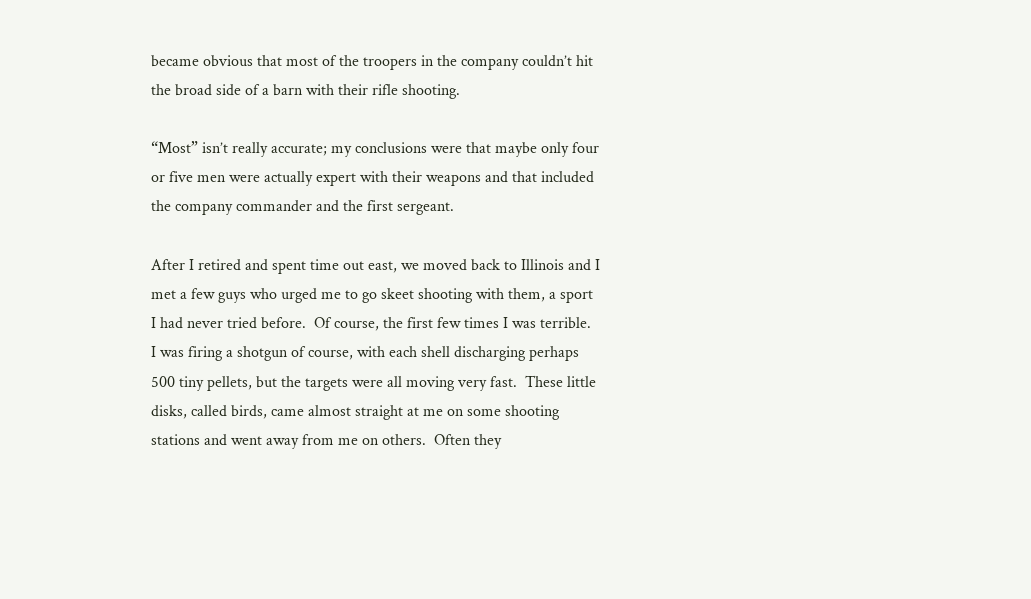became obvious that most of the troopers in the company couldn’t hit the broad side of a barn with their rifle shooting.

“Most” isn’t really accurate; my conclusions were that maybe only four or five men were actually expert with their weapons and that included the company commander and the first sergeant.

After I retired and spent time out east, we moved back to Illinois and I met a few guys who urged me to go skeet shooting with them, a sport I had never tried before.  Of course, the first few times I was terrible.  I was firing a shotgun of course, with each shell discharging perhaps 500 tiny pellets, but the targets were all moving very fast.  These little disks, called birds, came almost straight at me on some shooting stations and went away from me on others.  Often they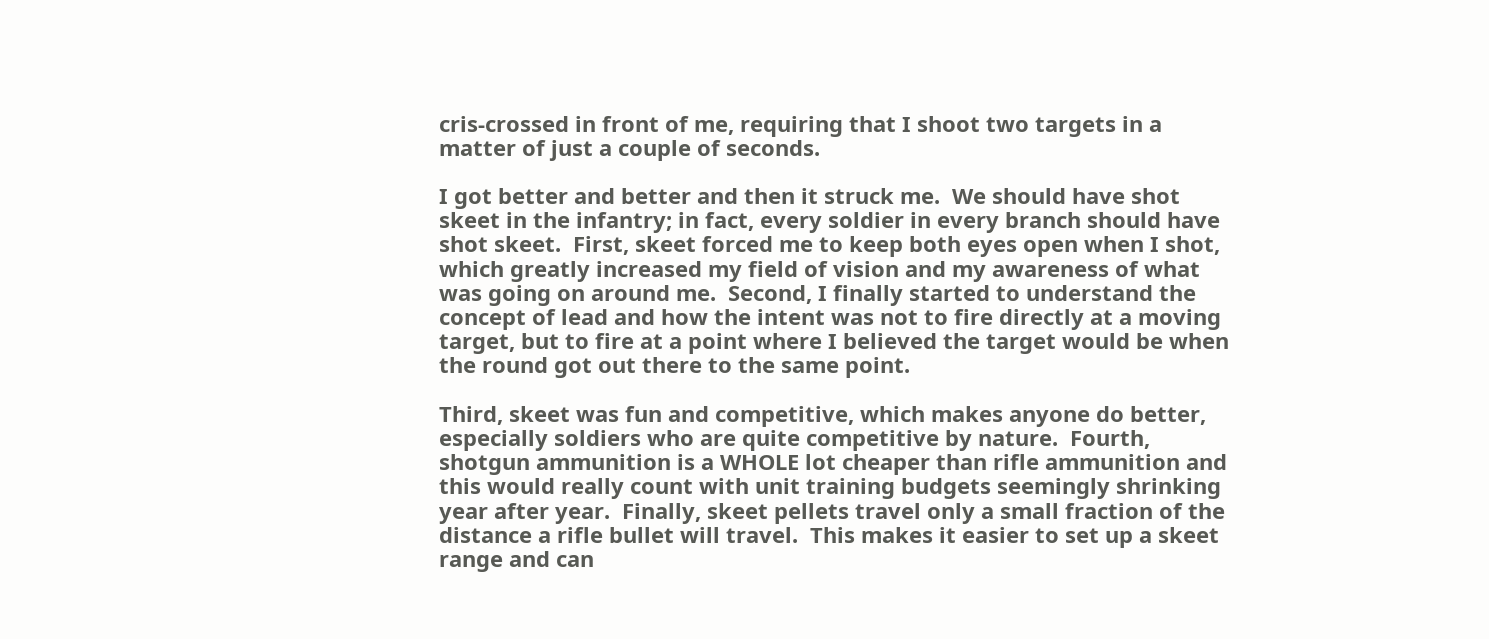cris-crossed in front of me, requiring that I shoot two targets in a matter of just a couple of seconds.

I got better and better and then it struck me.  We should have shot skeet in the infantry; in fact, every soldier in every branch should have shot skeet.  First, skeet forced me to keep both eyes open when I shot, which greatly increased my field of vision and my awareness of what was going on around me.  Second, I finally started to understand the concept of lead and how the intent was not to fire directly at a moving target, but to fire at a point where I believed the target would be when the round got out there to the same point.

Third, skeet was fun and competitive, which makes anyone do better, especially soldiers who are quite competitive by nature.  Fourth, shotgun ammunition is a WHOLE lot cheaper than rifle ammunition and this would really count with unit training budgets seemingly shrinking year after year.  Finally, skeet pellets travel only a small fraction of the distance a rifle bullet will travel.  This makes it easier to set up a skeet range and can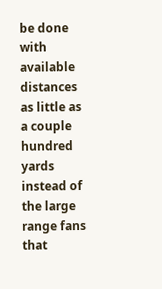be done with available distances as little as a couple hundred yards instead of the large range fans that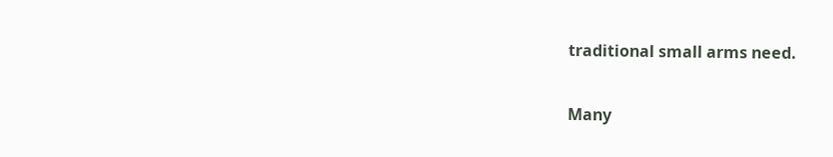traditional small arms need.

Many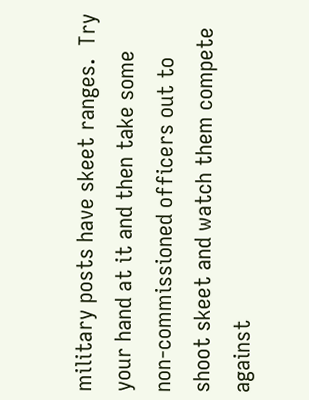military posts have skeet ranges.  Try your hand at it and then take some non-commissioned officers out to shoot skeet and watch them compete against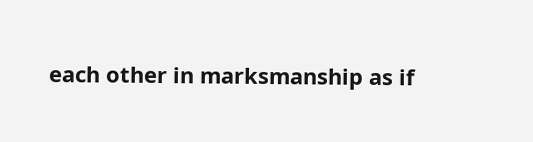each other in marksmanship as if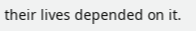their lives depended on it.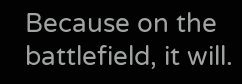Because on the battlefield, it will.